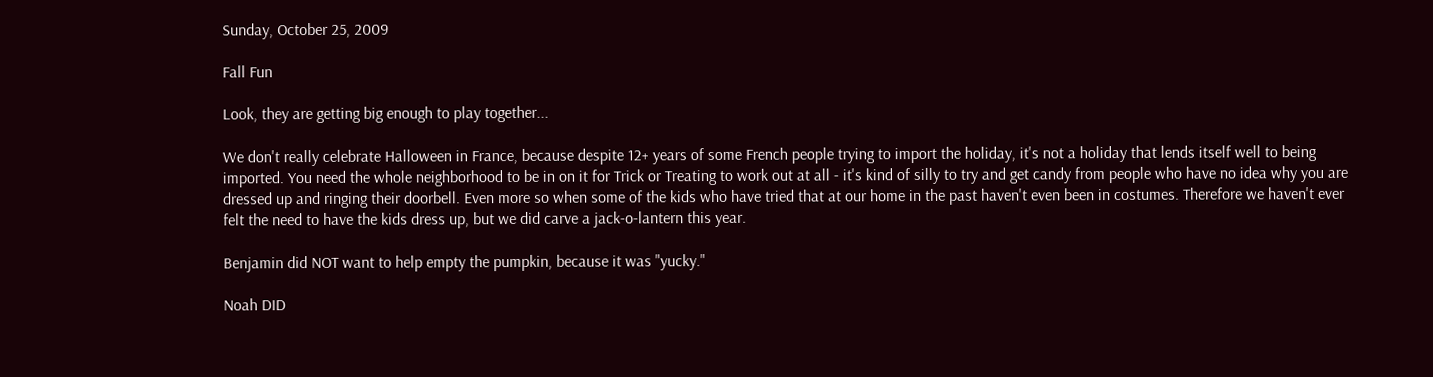Sunday, October 25, 2009

Fall Fun

Look, they are getting big enough to play together...

We don't really celebrate Halloween in France, because despite 12+ years of some French people trying to import the holiday, it's not a holiday that lends itself well to being imported. You need the whole neighborhood to be in on it for Trick or Treating to work out at all - it's kind of silly to try and get candy from people who have no idea why you are dressed up and ringing their doorbell. Even more so when some of the kids who have tried that at our home in the past haven't even been in costumes. Therefore we haven't ever felt the need to have the kids dress up, but we did carve a jack-o-lantern this year.

Benjamin did NOT want to help empty the pumpkin, because it was "yucky."

Noah DID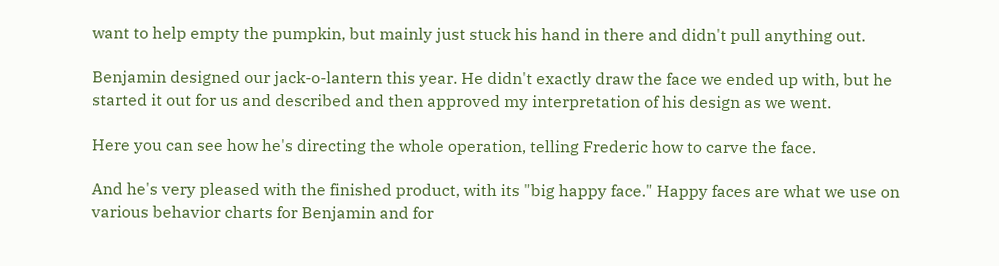want to help empty the pumpkin, but mainly just stuck his hand in there and didn't pull anything out.

Benjamin designed our jack-o-lantern this year. He didn't exactly draw the face we ended up with, but he started it out for us and described and then approved my interpretation of his design as we went.

Here you can see how he's directing the whole operation, telling Frederic how to carve the face.

And he's very pleased with the finished product, with its "big happy face." Happy faces are what we use on various behavior charts for Benjamin and for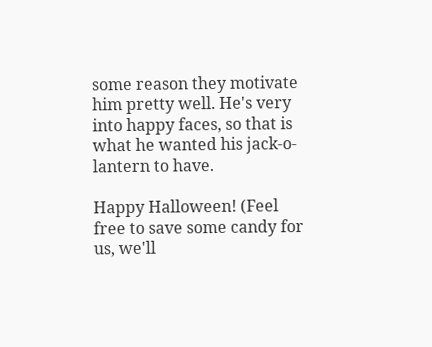some reason they motivate him pretty well. He's very into happy faces, so that is what he wanted his jack-o-lantern to have.

Happy Halloween! (Feel free to save some candy for us, we'll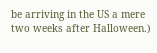be arriving in the US a mere two weeks after Halloween.)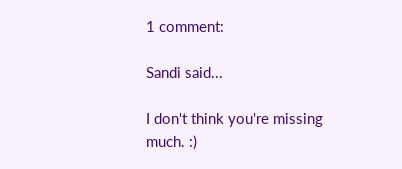1 comment:

Sandi said...

I don't think you're missing much. :)